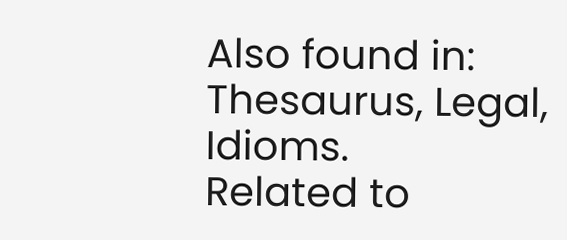Also found in: Thesaurus, Legal, Idioms.
Related to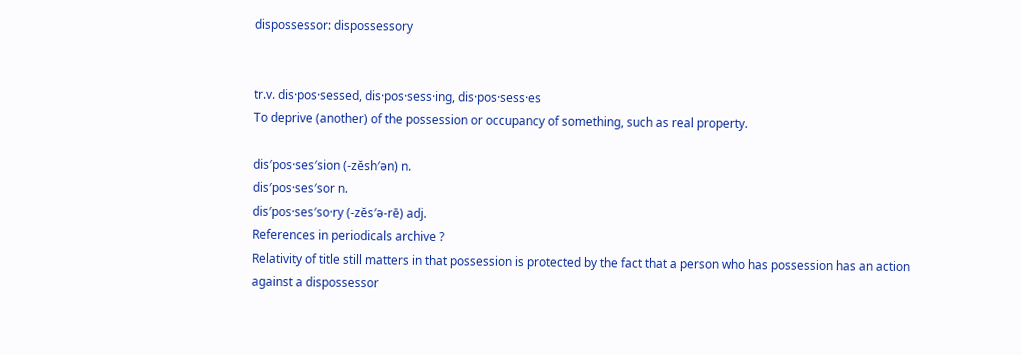dispossessor: dispossessory


tr.v. dis·pos·sessed, dis·pos·sess·ing, dis·pos·sess·es
To deprive (another) of the possession or occupancy of something, such as real property.

dis′pos·ses′sion (-zĕsh′ən) n.
dis′pos·ses′sor n.
dis′pos·ses′so·ry (-zĕs′ə-rē) adj.
References in periodicals archive ?
Relativity of title still matters in that possession is protected by the fact that a person who has possession has an action against a dispossessor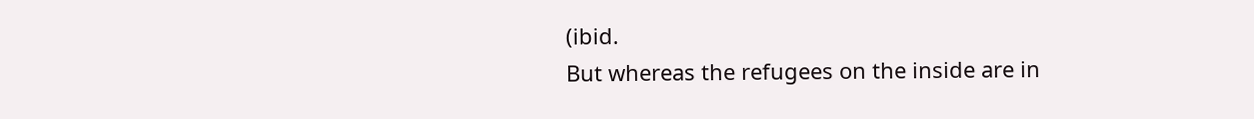(ibid.
But whereas the refugees on the inside are in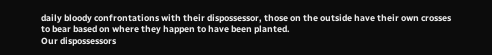daily bloody confrontations with their dispossessor, those on the outside have their own crosses to bear based on where they happen to have been planted.
Our dispossessors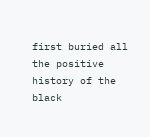first buried all the positive history of the black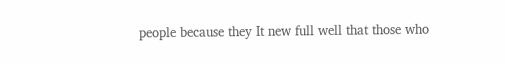people because they It new full well that those who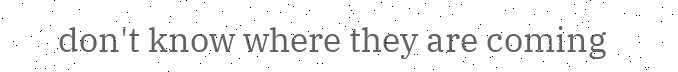don't know where they are coming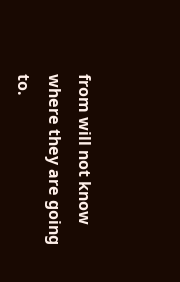from will not know where they are going to.